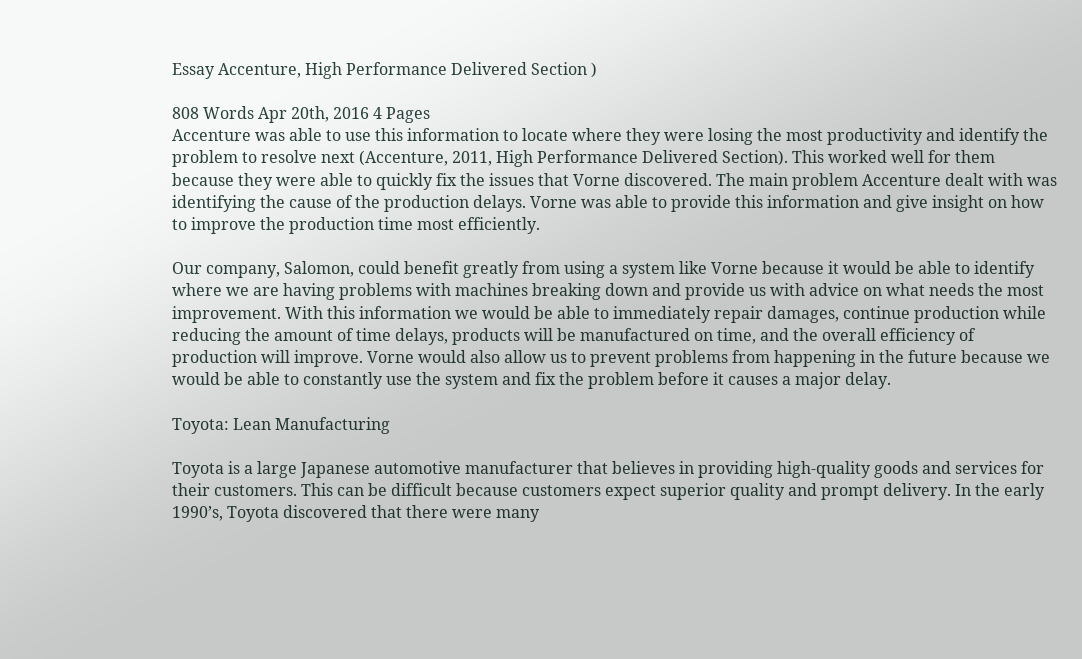Essay Accenture, High Performance Delivered Section )

808 Words Apr 20th, 2016 4 Pages
Accenture was able to use this information to locate where they were losing the most productivity and identify the problem to resolve next (Accenture, 2011, High Performance Delivered Section). This worked well for them because they were able to quickly fix the issues that Vorne discovered. The main problem Accenture dealt with was identifying the cause of the production delays. Vorne was able to provide this information and give insight on how to improve the production time most efficiently.

Our company, Salomon, could benefit greatly from using a system like Vorne because it would be able to identify where we are having problems with machines breaking down and provide us with advice on what needs the most improvement. With this information we would be able to immediately repair damages, continue production while reducing the amount of time delays, products will be manufactured on time, and the overall efficiency of production will improve. Vorne would also allow us to prevent problems from happening in the future because we would be able to constantly use the system and fix the problem before it causes a major delay.

Toyota: Lean Manufacturing

Toyota is a large Japanese automotive manufacturer that believes in providing high-quality goods and services for their customers. This can be difficult because customers expect superior quality and prompt delivery. In the early 1990’s, Toyota discovered that there were many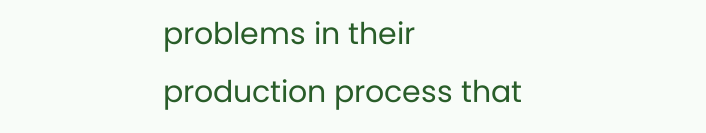problems in their production process that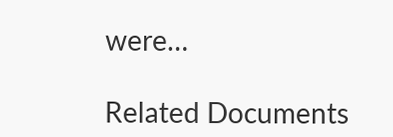were…

Related Documents